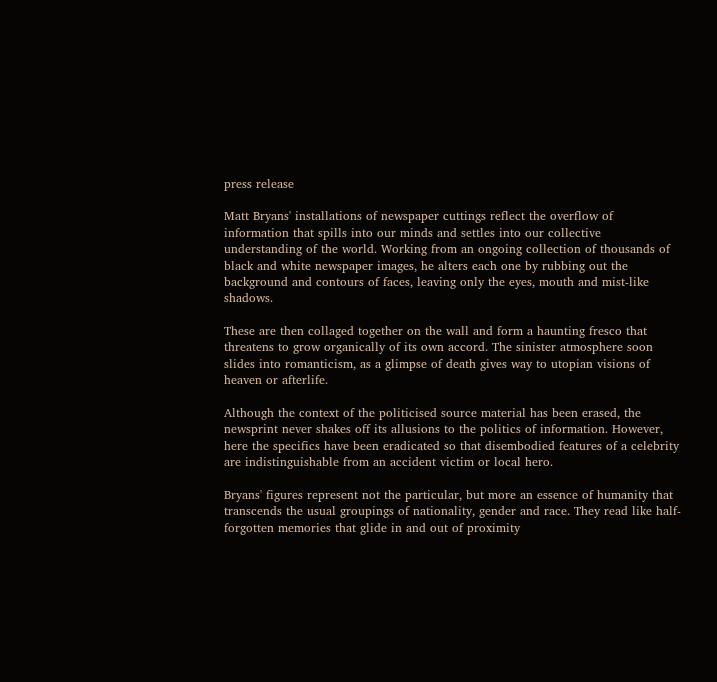press release

Matt Bryans' installations of newspaper cuttings reflect the overflow of information that spills into our minds and settles into our collective understanding of the world. Working from an ongoing collection of thousands of black and white newspaper images, he alters each one by rubbing out the background and contours of faces, leaving only the eyes, mouth and mist-like shadows.

These are then collaged together on the wall and form a haunting fresco that threatens to grow organically of its own accord. The sinister atmosphere soon slides into romanticism, as a glimpse of death gives way to utopian visions of heaven or afterlife.

Although the context of the politicised source material has been erased, the newsprint never shakes off its allusions to the politics of information. However, here the specifics have been eradicated so that disembodied features of a celebrity are indistinguishable from an accident victim or local hero.

Bryans' figures represent not the particular, but more an essence of humanity that transcends the usual groupings of nationality, gender and race. They read like half-forgotten memories that glide in and out of proximity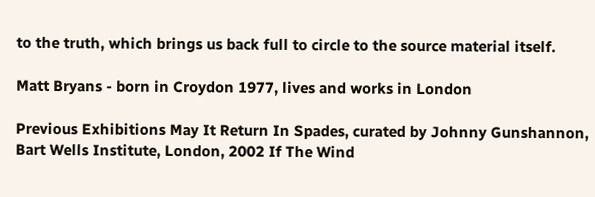to the truth, which brings us back full to circle to the source material itself.

Matt Bryans - born in Croydon 1977, lives and works in London

Previous Exhibitions May It Return In Spades, curated by Johnny Gunshannon, Bart Wells Institute, London, 2002 If The Wind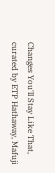Changes You'll Stay Like That, curated by ETP Hathaway, Mafuji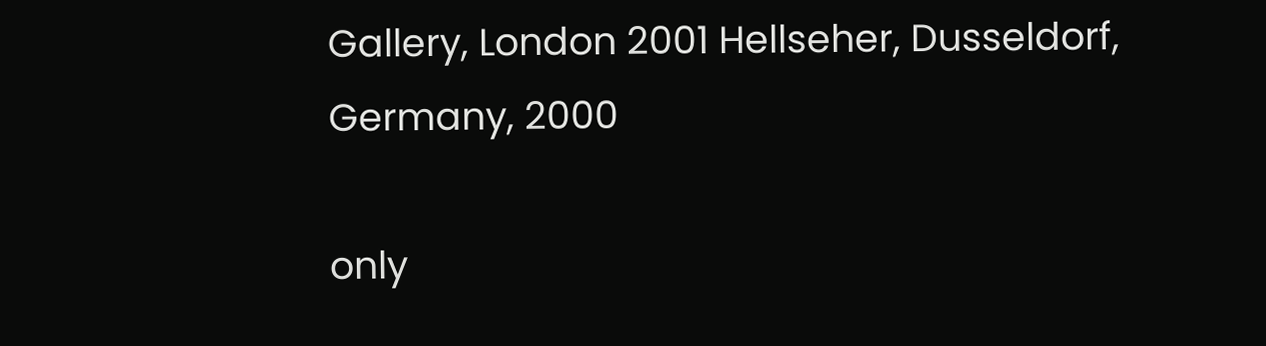Gallery, London 2001 Hellseher, Dusseldorf, Germany, 2000

only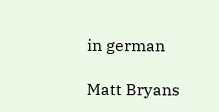in german

Matt Bryans